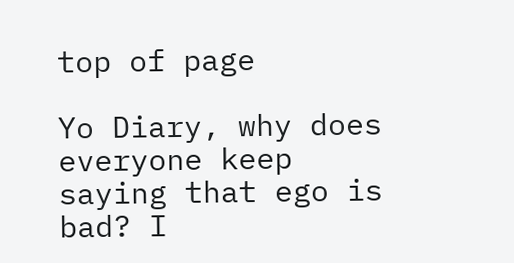top of page

Yo Diary, why does everyone keep saying that ego is bad? I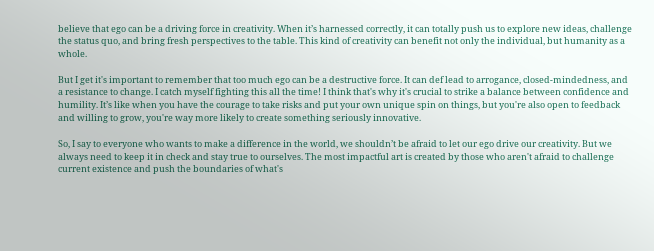believe that ego can be a driving force in creativity. When it’s harnessed correctly, it can totally push us to explore new ideas, challenge the status quo, and bring fresh perspectives to the table. This kind of creativity can benefit not only the individual, but humanity as a whole.

But I get it's important to remember that too much ego can be a destructive force. It can def lead to arrogance, closed-mindedness, and a resistance to change. I catch myself fighting this all the time! I think that's why it's crucial to strike a balance between confidence and humility. It’s like when you have the courage to take risks and put your own unique spin on things, but you're also open to feedback and willing to grow, you're way more likely to create something seriously innovative.

So, I say to everyone who wants to make a difference in the world, we shouldn’t be afraid to let our ego drive our creativity. But we always need to keep it in check and stay true to ourselves. The most impactful art is created by those who aren't afraid to challenge current existence and push the boundaries of what's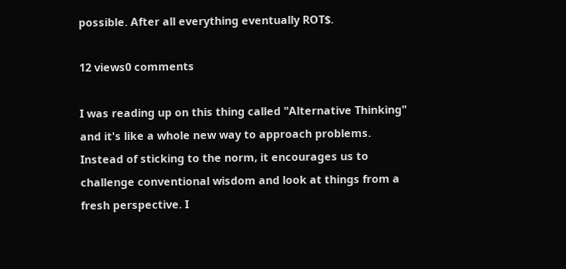possible. After all everything eventually ROT$.

12 views0 comments

I was reading up on this thing called "Alternative Thinking" and it's like a whole new way to approach problems. Instead of sticking to the norm, it encourages us to challenge conventional wisdom and look at things from a fresh perspective. I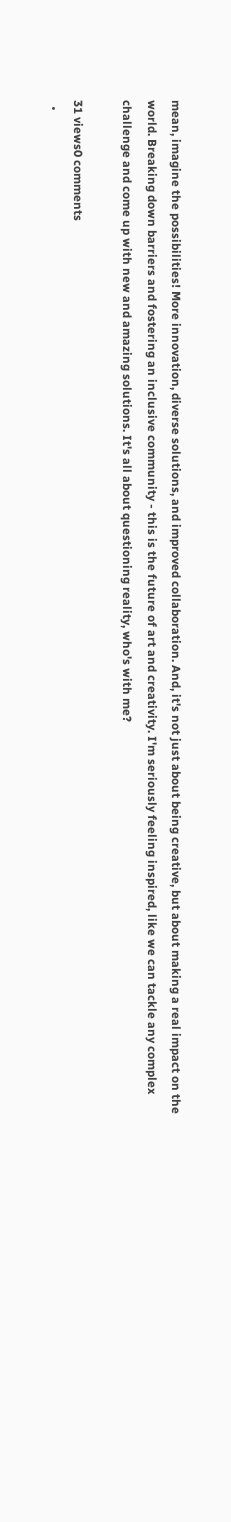mean, imagine the possibilities! More innovation, diverse solutions, and improved collaboration. And, it's not just about being creative, but about making a real impact on the world. Breaking down barriers and fostering an inclusive community - this is the future of art and creativity. I'm seriously feeling inspired, like we can tackle any complex challenge and come up with new and amazing solutions. It's all about questioning reality, who's with me?

31 views0 comments
  •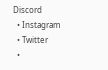Discord
  • Instagram
  • Twitter
  •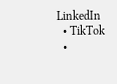LinkedIn
  • TikTok
  •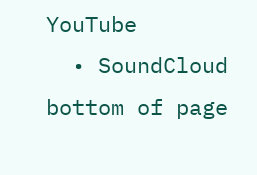YouTube
  • SoundCloud
bottom of page